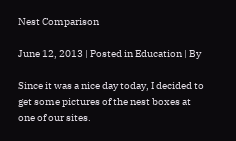Nest Comparison

June 12, 2013 | Posted in Education | By

Since it was a nice day today, I decided to get some pictures of the nest boxes at one of our sites.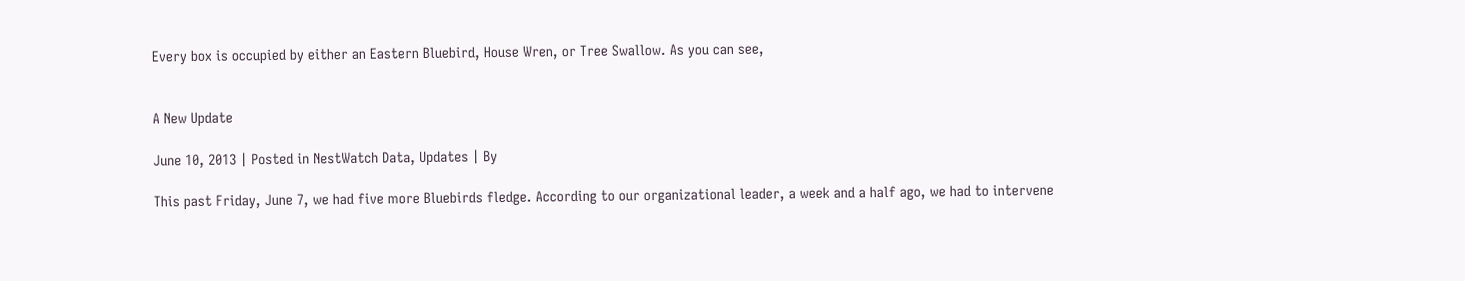Every box is occupied by either an Eastern Bluebird, House Wren, or Tree Swallow. As you can see,


A New Update

June 10, 2013 | Posted in NestWatch Data, Updates | By

This past Friday, June 7, we had five more Bluebirds fledge. According to our organizational leader, a week and a half ago, we had to intervene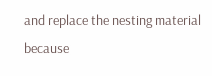and replace the nesting material because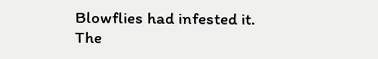Blowflies had infested it. The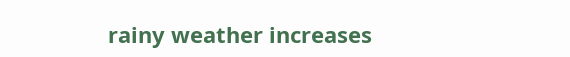rainy weather increases